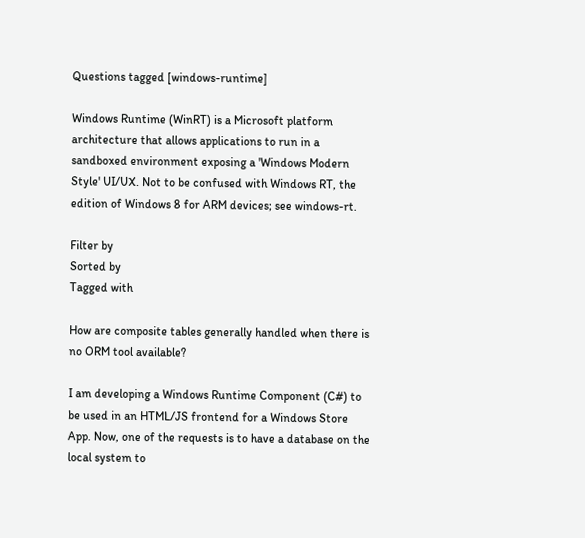Questions tagged [windows-runtime]

Windows Runtime (WinRT) is a Microsoft platform architecture that allows applications to run in a sandboxed environment exposing a 'Windows Modern Style' UI/UX. Not to be confused with Windows RT, the edition of Windows 8 for ARM devices; see windows-rt.

Filter by
Sorted by
Tagged with

How are composite tables generally handled when there is no ORM tool available?

I am developing a Windows Runtime Component (C#) to be used in an HTML/JS frontend for a Windows Store App. Now, one of the requests is to have a database on the local system to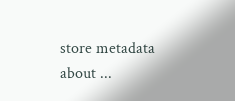store metadata about ...